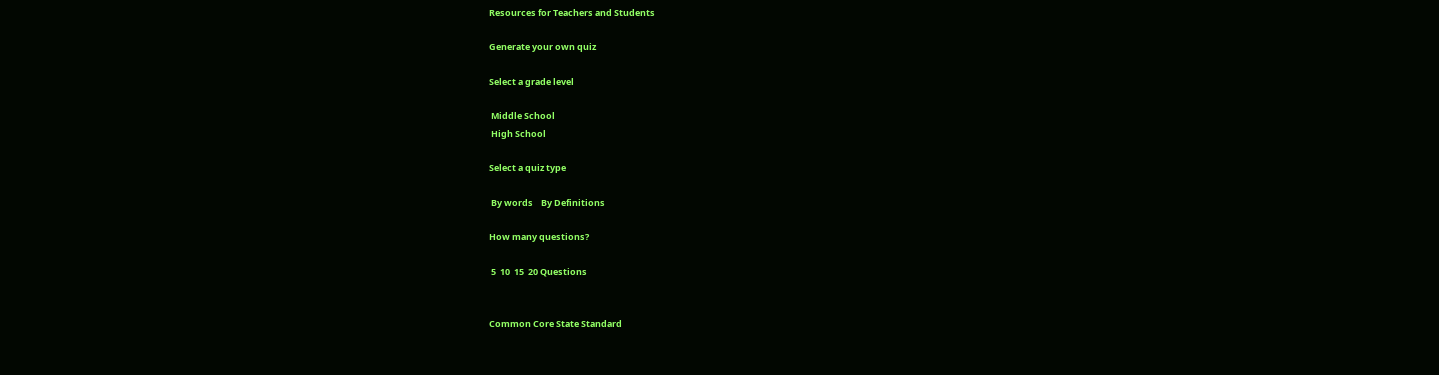Resources for Teachers and Students

Generate your own quiz

Select a grade level

 Middle School
 High School

Select a quiz type

 By words    By Definitions

How many questions?

 5  10  15  20 Questions


Common Core State Standard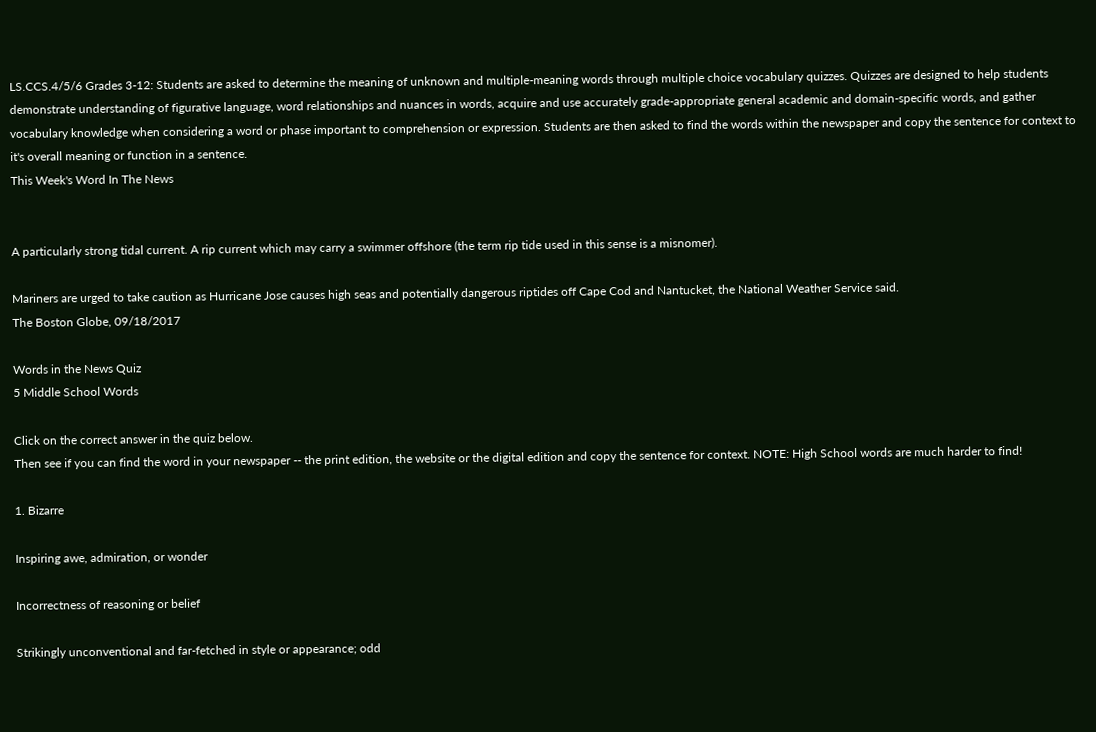LS.CCS.4/5/6 Grades 3-12: Students are asked to determine the meaning of unknown and multiple-meaning words through multiple choice vocabulary quizzes. Quizzes are designed to help students demonstrate understanding of figurative language, word relationships and nuances in words, acquire and use accurately grade-appropriate general academic and domain-specific words, and gather vocabulary knowledge when considering a word or phase important to comprehension or expression. Students are then asked to find the words within the newspaper and copy the sentence for context to it's overall meaning or function in a sentence.
This Week's Word In The News


A particularly strong tidal current. A rip current which may carry a swimmer offshore (the term rip tide used in this sense is a misnomer).

Mariners are urged to take caution as Hurricane Jose causes high seas and potentially dangerous riptides off Cape Cod and Nantucket, the National Weather Service said.
The Boston Globe, 09/18/2017

Words in the News Quiz
5 Middle School Words

Click on the correct answer in the quiz below.
Then see if you can find the word in your newspaper -- the print edition, the website or the digital edition and copy the sentence for context. NOTE: High School words are much harder to find!

1. Bizarre

Inspiring awe, admiration, or wonder

Incorrectness of reasoning or belief

Strikingly unconventional and far-fetched in style or appearance; odd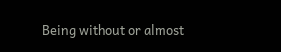Being without or almost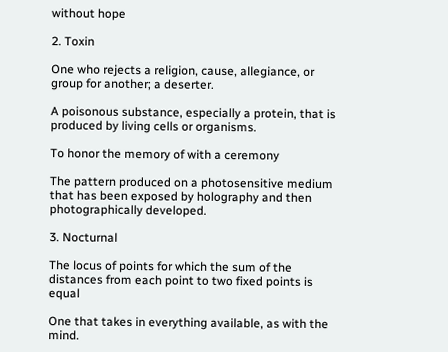without hope

2. Toxin

One who rejects a religion, cause, allegiance, or group for another; a deserter.

A poisonous substance, especially a protein, that is produced by living cells or organisms.

To honor the memory of with a ceremony

The pattern produced on a photosensitive medium that has been exposed by holography and then photographically developed.

3. Nocturnal

The locus of points for which the sum of the distances from each point to two fixed points is equal

One that takes in everything available, as with the mind.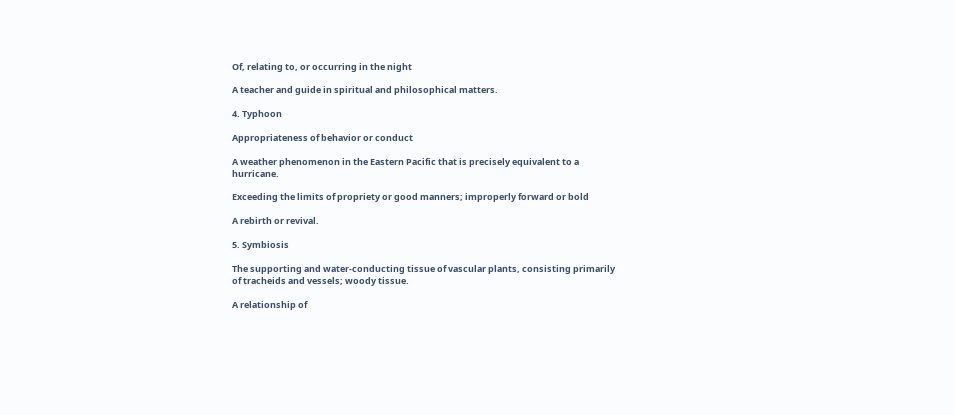Of, relating to, or occurring in the night

A teacher and guide in spiritual and philosophical matters.

4. Typhoon

Appropriateness of behavior or conduct

A weather phenomenon in the Eastern Pacific that is precisely equivalent to a hurricane.

Exceeding the limits of propriety or good manners; improperly forward or bold

A rebirth or revival.

5. Symbiosis

The supporting and water-conducting tissue of vascular plants, consisting primarily of tracheids and vessels; woody tissue.

A relationship of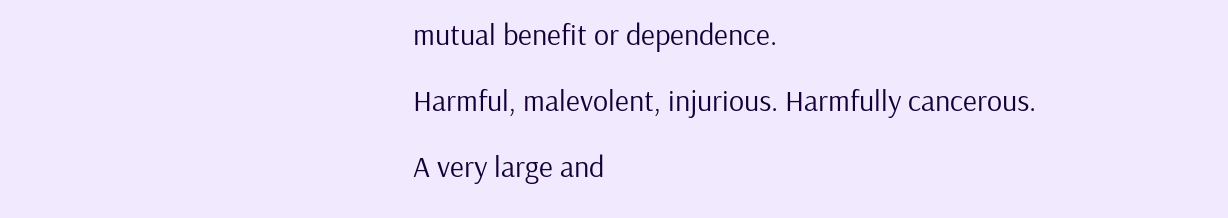mutual benefit or dependence.

Harmful, malevolent, injurious. Harmfully cancerous.

A very large and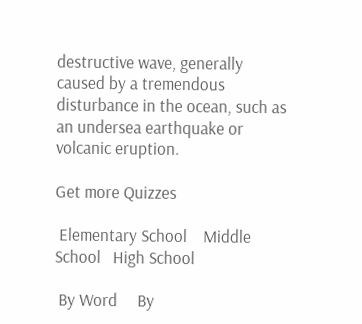destructive wave, generally caused by a tremendous disturbance in the ocean, such as an undersea earthquake or volcanic eruption.

Get more Quizzes

 Elementary School    Middle School   High School

 By Word     By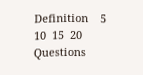Definition    5  10  15  20 Questions